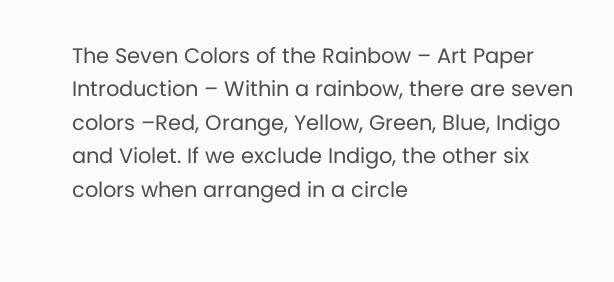The Seven Colors of the Rainbow – Art Paper
Introduction – Within a rainbow, there are seven colors –Red, Orange, Yellow, Green, Blue, Indigo and Violet. If we exclude Indigo, the other six colors when arranged in a circle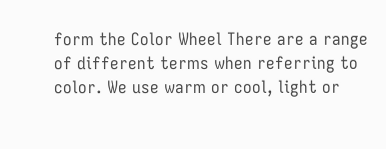form the Color Wheel There are a range of different terms when referring to color. We use warm or cool, light or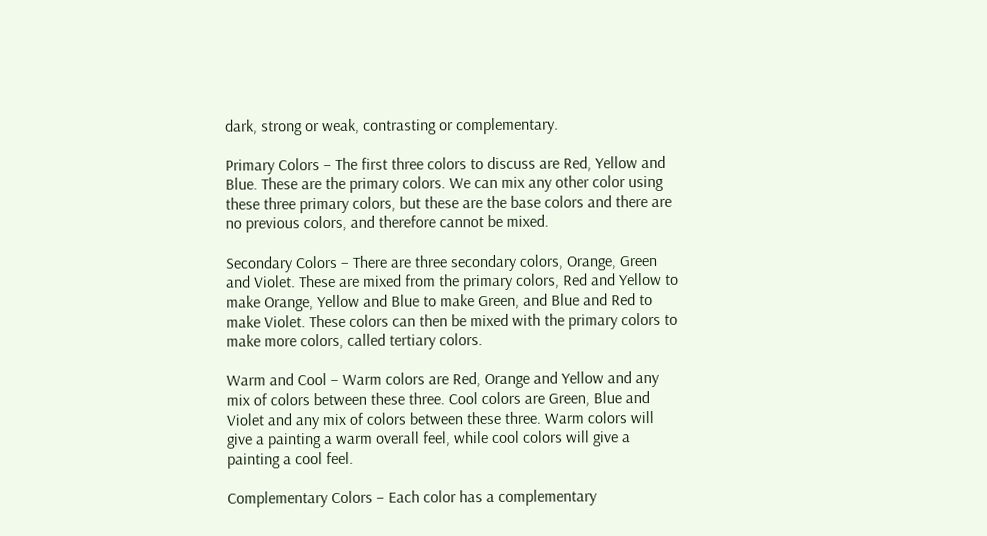dark, strong or weak, contrasting or complementary.

Primary Colors – The first three colors to discuss are Red, Yellow and Blue. These are the primary colors. We can mix any other color using these three primary colors, but these are the base colors and there are no previous colors, and therefore cannot be mixed.

Secondary Colors – There are three secondary colors, Orange, Green and Violet. These are mixed from the primary colors, Red and Yellow to make Orange, Yellow and Blue to make Green, and Blue and Red to make Violet. These colors can then be mixed with the primary colors to make more colors, called tertiary colors.

Warm and Cool – Warm colors are Red, Orange and Yellow and any mix of colors between these three. Cool colors are Green, Blue and Violet and any mix of colors between these three. Warm colors will give a painting a warm overall feel, while cool colors will give a painting a cool feel.

Complementary Colors – Each color has a complementary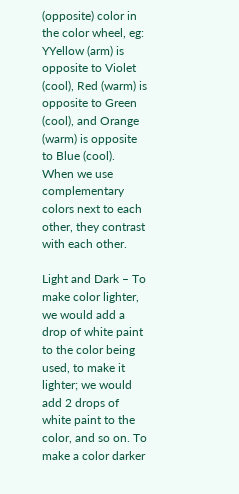(opposite) color in the color wheel, eg: YYellow (arm) is opposite to Violet (cool), Red (warm) is opposite to Green (cool), and Orange (warm) is opposite to Blue (cool). When we use complementary colors next to each other, they contrast with each other.

Light and Dark – To make color lighter, we would add a drop of white paint to the color being used, to make it lighter; we would add 2 drops of white paint to the color, and so on. To make a color darker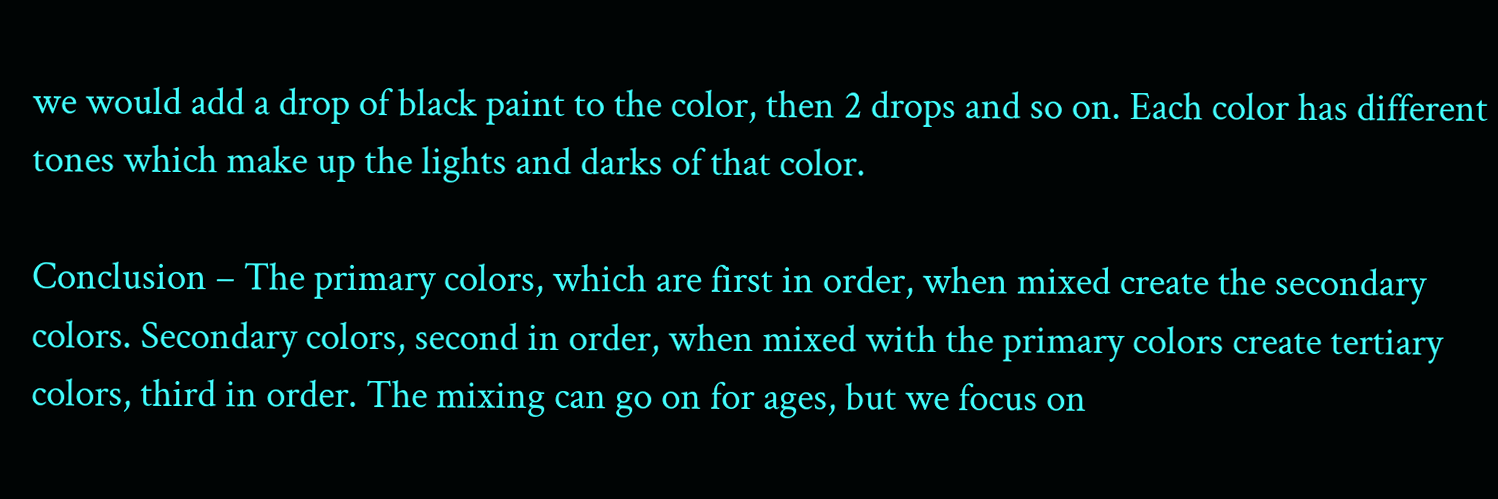we would add a drop of black paint to the color, then 2 drops and so on. Each color has different tones which make up the lights and darks of that color.

Conclusion – The primary colors, which are first in order, when mixed create the secondary colors. Secondary colors, second in order, when mixed with the primary colors create tertiary colors, third in order. The mixing can go on for ages, but we focus on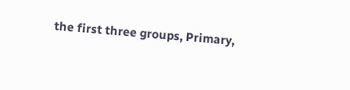the first three groups, Primary,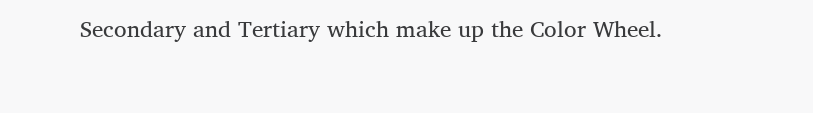Secondary and Tertiary which make up the Color Wheel.